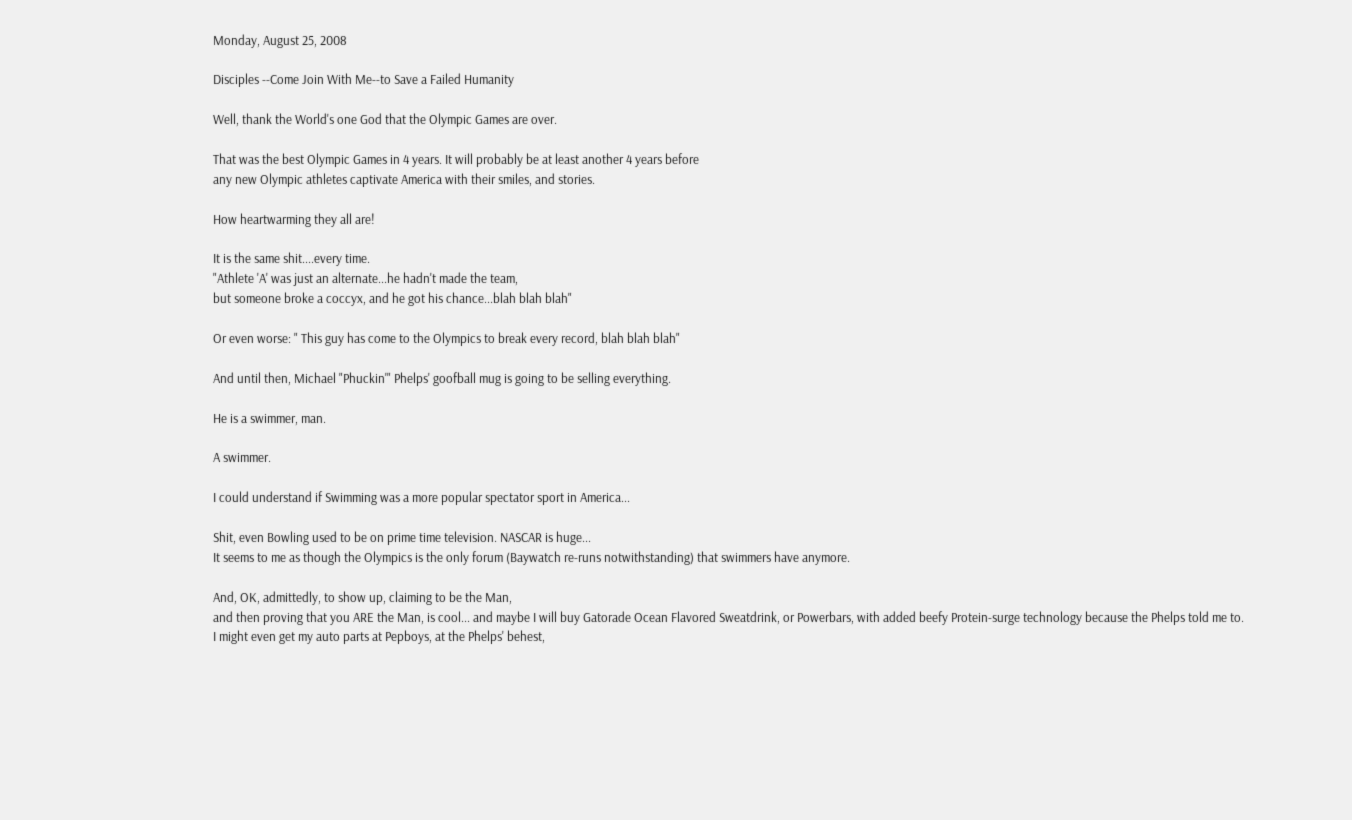Monday, August 25, 2008

Disciples --Come Join With Me--to Save a Failed Humanity

Well, thank the World's one God that the Olympic Games are over.

That was the best Olympic Games in 4 years. It will probably be at least another 4 years before
any new Olympic athletes captivate America with their smiles, and stories.

How heartwarming they all are!

It is the same shit....every time.
"Athlete 'A' was just an alternate...he hadn't made the team,
but someone broke a coccyx, and he got his chance...blah blah blah"

Or even worse: " This guy has come to the Olympics to break every record, blah blah blah"

And until then, Michael "Phuckin'" Phelps' goofball mug is going to be selling everything.

He is a swimmer, man.

A swimmer.

I could understand if Swimming was a more popular spectator sport in America...

Shit, even Bowling used to be on prime time television. NASCAR is huge...
It seems to me as though the Olympics is the only forum (Baywatch re-runs notwithstanding) that swimmers have anymore.

And, OK, admittedly, to show up, claiming to be the Man,
and then proving that you ARE the Man, is cool... and maybe I will buy Gatorade Ocean Flavored Sweatdrink, or Powerbars, with added beefy Protein-surge technology because the Phelps told me to.
I might even get my auto parts at Pepboys, at the Phelps' behest,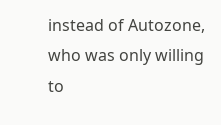instead of Autozone, who was only willing to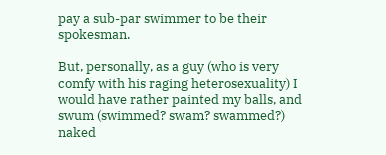pay a sub-par swimmer to be their spokesman.

But, personally, as a guy (who is very comfy with his raging heterosexuality) I would have rather painted my balls, and swum (swimmed? swam? swammed?) naked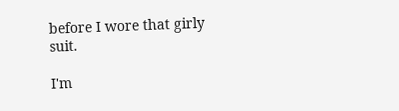before I wore that girly suit.

I'm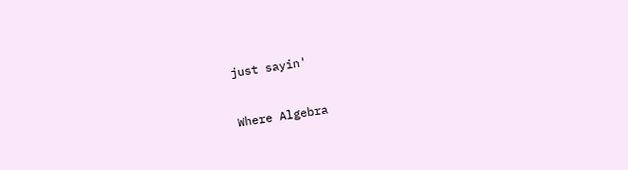just sayin'


Where Algebra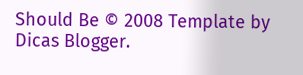Should Be © 2008 Template by Dicas Blogger.